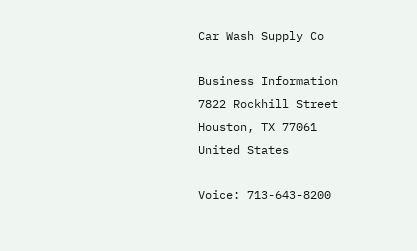Car Wash Supply Co

Business Information
7822 Rockhill Street
Houston, TX 77061
United States

Voice: 713-643-8200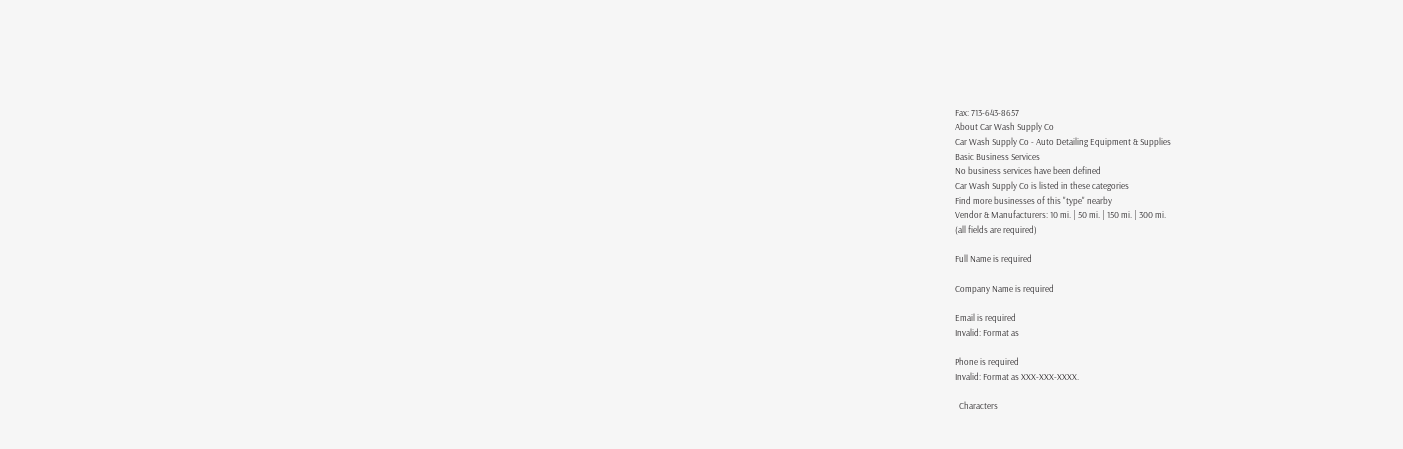Fax: 713-643-8657
About Car Wash Supply Co
Car Wash Supply Co - Auto Detailing Equipment & Supplies
Basic Business Services
No business services have been defined
Car Wash Supply Co is listed in these categories
Find more businesses of this "type" nearby
Vendor & Manufacturers: 10 mi. | 50 mi. | 150 mi. | 300 mi.
(all fields are required)

Full Name is required

Company Name is required

Email is required
Invalid: Format as

Phone is required
Invalid: Format as XXX-XXX-XXXX.

  Characters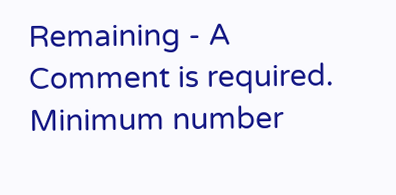Remaining - A Comment is required.
Minimum number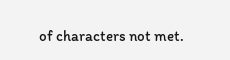of characters not met.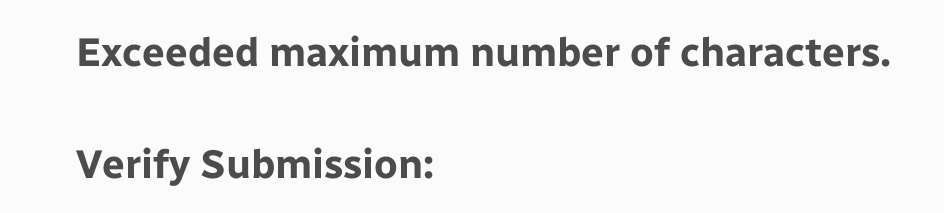Exceeded maximum number of characters.

Verify Submission: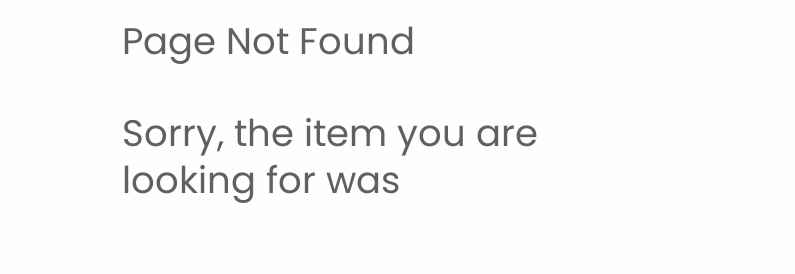Page Not Found

Sorry, the item you are looking for was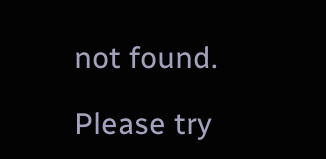not found.

Please try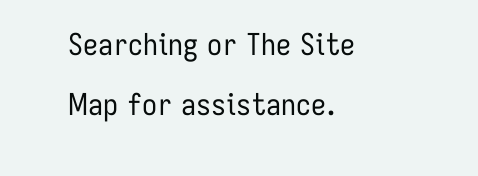Searching or The Site Map for assistance.